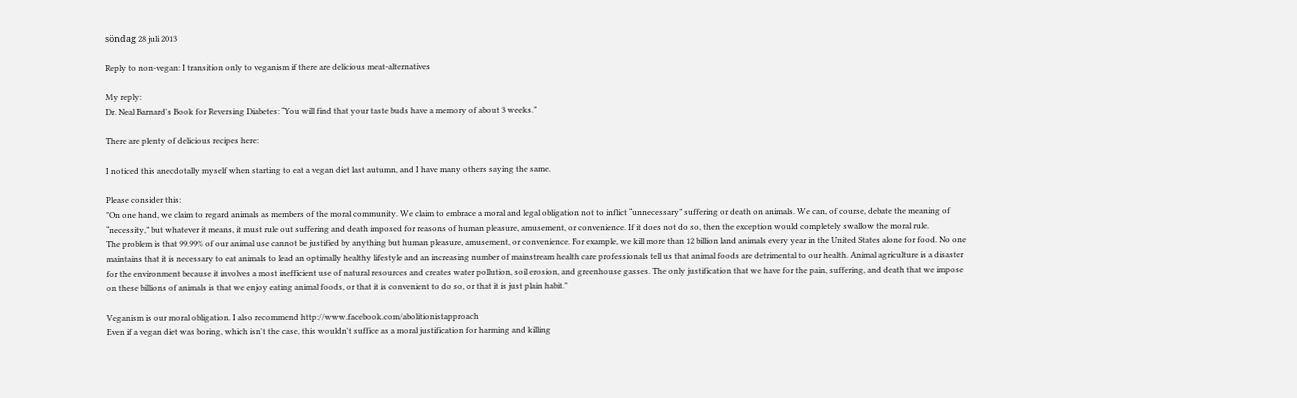söndag 28 juli 2013

Reply to non-vegan: I transition only to veganism if there are delicious meat-alternatives

My reply:
Dr. Neal Barnard's Book for Reversing Diabetes: “You will find that your taste buds have a memory of about 3 weeks.”

There are plenty of delicious recipes here:

I noticed this anecdotally myself when starting to eat a vegan diet last autumn, and I have many others saying the same.

Please consider this:
"On one hand, we claim to regard animals as members of the moral community. We claim to embrace a moral and legal obligation not to inflict “unnecessary” suffering or death on animals. We can, of course, debate the meaning of “necessity,” but whatever it means, it must rule out suffering and death imposed for reasons of human pleasure, amusement, or convenience. If it does not do so, then the exception would completely swallow the moral rule.
The problem is that 99.99% of our animal use cannot be justified by anything but human pleasure, amusement, or convenience. For example, we kill more than 12 billion land animals every year in the United States alone for food. No one maintains that it is necessary to eat animals to lead an optimally healthy lifestyle and an increasing number of mainstream health care professionals tell us that animal foods are detrimental to our health. Animal agriculture is a disaster for the environment because it involves a most inefficient use of natural resources and creates water pollution, soil erosion, and greenhouse gasses. The only justification that we have for the pain, suffering, and death that we impose on these billions of animals is that we enjoy eating animal foods, or that it is convenient to do so, or that it is just plain habit."

Veganism is our moral obligation. I also recommend http://www.facebook.com/abolitionistapproach
Even if a vegan diet was boring, which isn't the case, this wouldn't suffice as a moral justification for harming and killing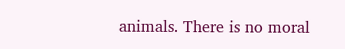animals. There is no moral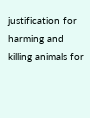justification for harming and killing animals for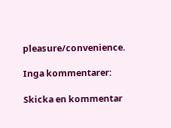pleasure/convenience.

Inga kommentarer:

Skicka en kommentar